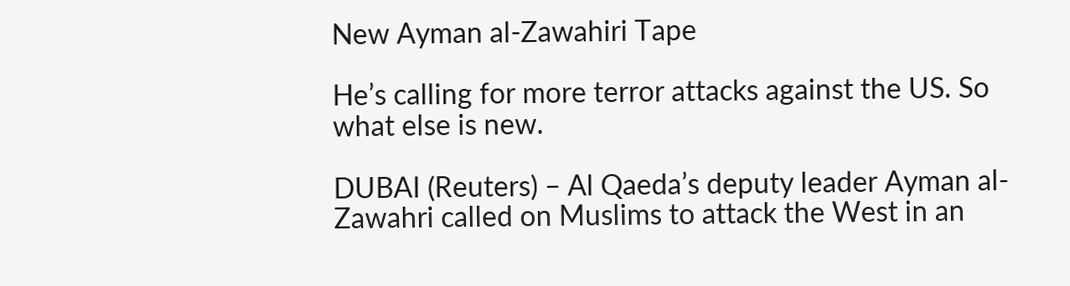New Ayman al-Zawahiri Tape

He’s calling for more terror attacks against the US. So what else is new.

DUBAI (Reuters) – Al Qaeda’s deputy leader Ayman al-Zawahri called on Muslims to attack the West in an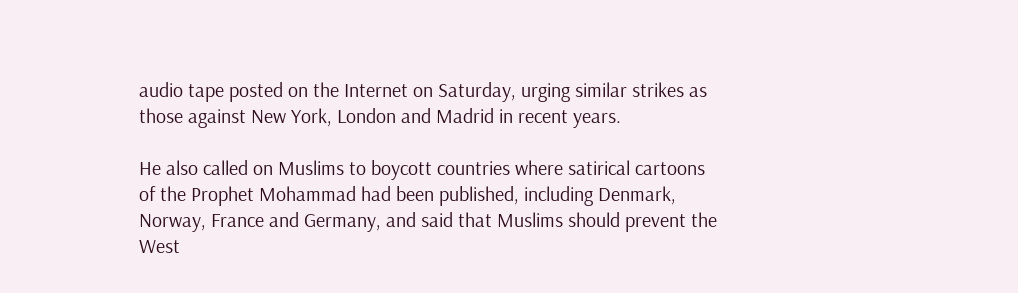audio tape posted on the Internet on Saturday, urging similar strikes as those against New York, London and Madrid in recent years.

He also called on Muslims to boycott countries where satirical cartoons of the Prophet Mohammad had been published, including Denmark, Norway, France and Germany, and said that Muslims should prevent the West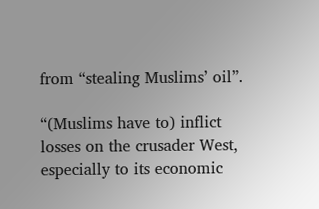from “stealing Muslims’ oil”.

“(Muslims have to) inflict losses on the crusader West, especially to its economic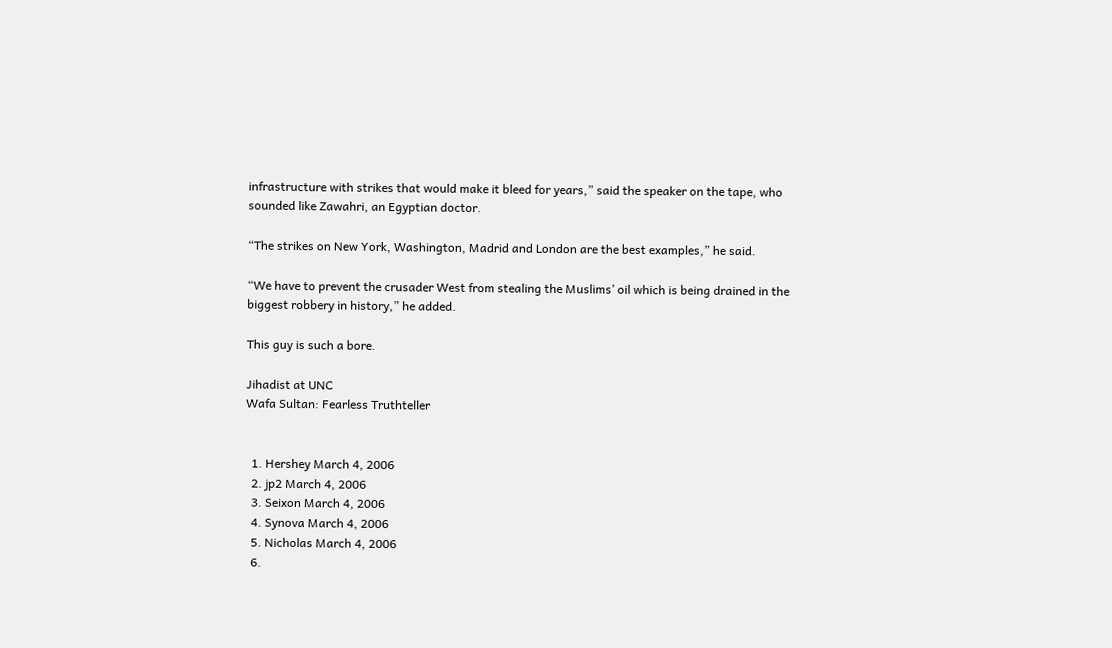infrastructure with strikes that would make it bleed for years,” said the speaker on the tape, who sounded like Zawahri, an Egyptian doctor.

“The strikes on New York, Washington, Madrid and London are the best examples,” he said.

“We have to prevent the crusader West from stealing the Muslims’ oil which is being drained in the biggest robbery in history,” he added.

This guy is such a bore.

Jihadist at UNC
Wafa Sultan: Fearless Truthteller


  1. Hershey March 4, 2006
  2. jp2 March 4, 2006
  3. Seixon March 4, 2006
  4. Synova March 4, 2006
  5. Nicholas March 4, 2006
  6.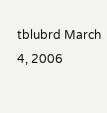tblubrd March 4, 2006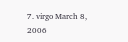7. virgo March 8, 2006